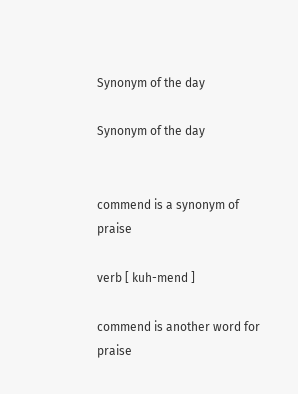Synonym of the day

Synonym of the day


commend is a synonym of praise

verb [ kuh-mend ]

commend is another word for praise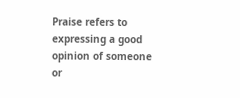Praise refers to expressing a good opinion of someone or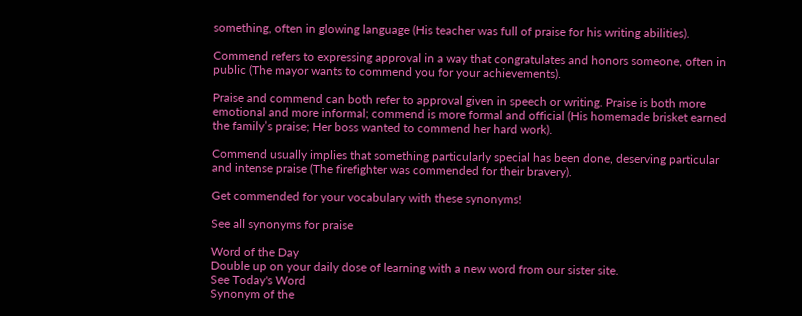something, often in glowing language (His teacher was full of praise for his writing abilities).

Commend refers to expressing approval in a way that congratulates and honors someone, often in public (The mayor wants to commend you for your achievements).

Praise and commend can both refer to approval given in speech or writing. Praise is both more emotional and more informal; commend is more formal and official (His homemade brisket earned the family’s praise; Her boss wanted to commend her hard work).

Commend usually implies that something particularly special has been done, deserving particular and intense praise (The firefighter was commended for their bravery).

Get commended for your vocabulary with these synonyms!

See all synonyms for praise

Word of the Day
Double up on your daily dose of learning with a new word from our sister site.
See Today's Word
Synonym of the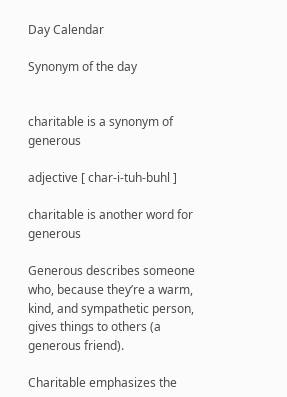Day Calendar

Synonym of the day


charitable is a synonym of generous

adjective [ char-i-tuh-buhl ]

charitable is another word for generous

Generous describes someone who, because they’re a warm, kind, and sympathetic person, gives things to others (a generous friend).

Charitable emphasizes the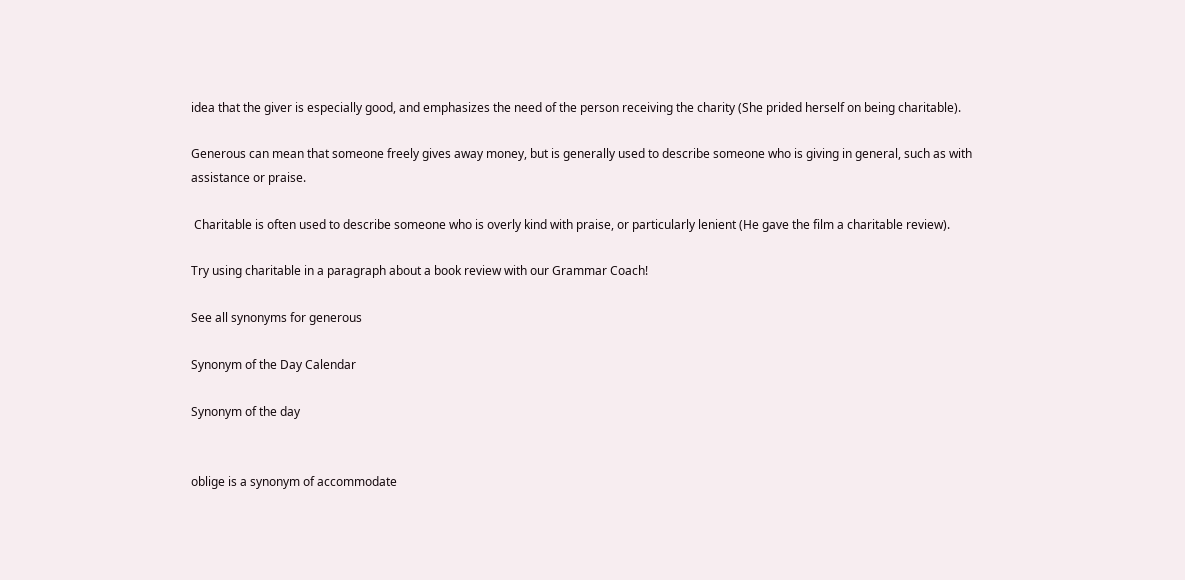idea that the giver is especially good, and emphasizes the need of the person receiving the charity (She prided herself on being charitable).

Generous can mean that someone freely gives away money, but is generally used to describe someone who is giving in general, such as with assistance or praise.

 Charitable is often used to describe someone who is overly kind with praise, or particularly lenient (He gave the film a charitable review).

Try using charitable in a paragraph about a book review with our Grammar Coach!

See all synonyms for generous

Synonym of the Day Calendar

Synonym of the day


oblige is a synonym of accommodate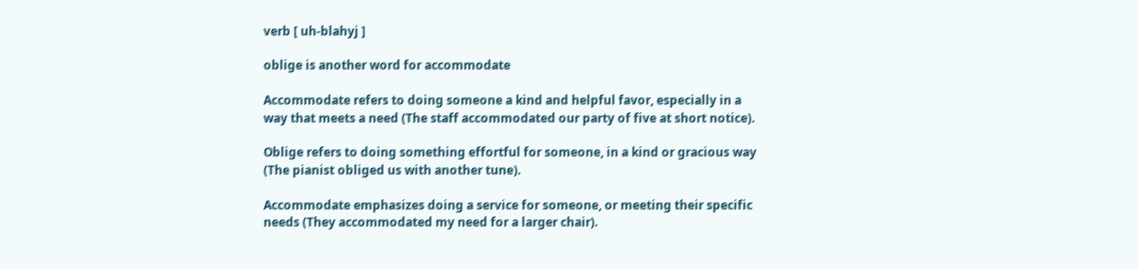verb [ uh-blahyj ]

oblige is another word for accommodate

Accommodate refers to doing someone a kind and helpful favor, especially in a way that meets a need (The staff accommodated our party of five at short notice).

Oblige refers to doing something effortful for someone, in a kind or gracious way (The pianist obliged us with another tune).

Accommodate emphasizes doing a service for someone, or meeting their specific needs (They accommodated my need for a larger chair).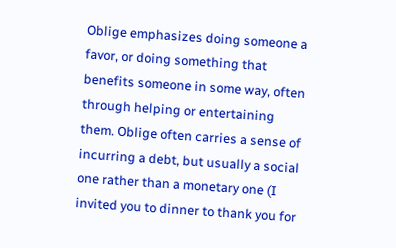Oblige emphasizes doing someone a favor, or doing something that benefits someone in some way, often through helping or entertaining them. Oblige often carries a sense of incurring a debt, but usually a social one rather than a monetary one (I invited you to dinner to thank you for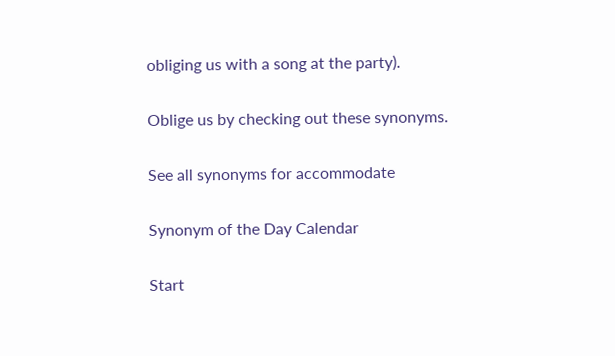obliging us with a song at the party).

Oblige us by checking out these synonyms.

See all synonyms for accommodate

Synonym of the Day Calendar

Start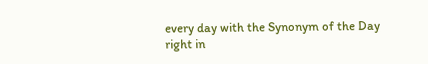every day with the Synonym of the Day right in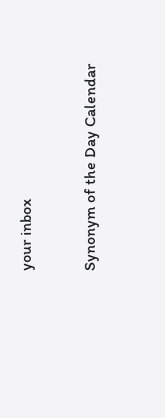your inbox

Synonym of the Day Calendar